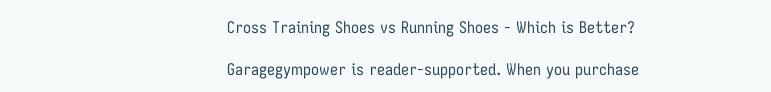Cross Training Shoes vs Running Shoes - Which is Better?

Garagegympower is reader-supported. When you purchase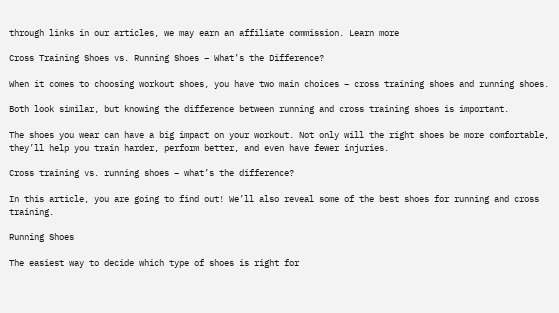through links in our articles, we may earn an affiliate commission. Learn more

Cross Training Shoes vs. Running Shoes – What’s the Difference?

When it comes to choosing workout shoes, you have two main choices – cross training shoes and running shoes.

Both look similar, but knowing the difference between running and cross training shoes is important.

The shoes you wear can have a big impact on your workout. Not only will the right shoes be more comfortable, they’ll help you train harder, perform better, and even have fewer injuries.

Cross training vs. running shoes – what’s the difference?

In this article, you are going to find out! We’ll also reveal some of the best shoes for running and cross training.

Running Shoes

The easiest way to decide which type of shoes is right for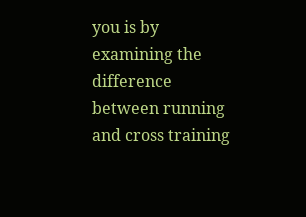you is by examining the difference between running and cross training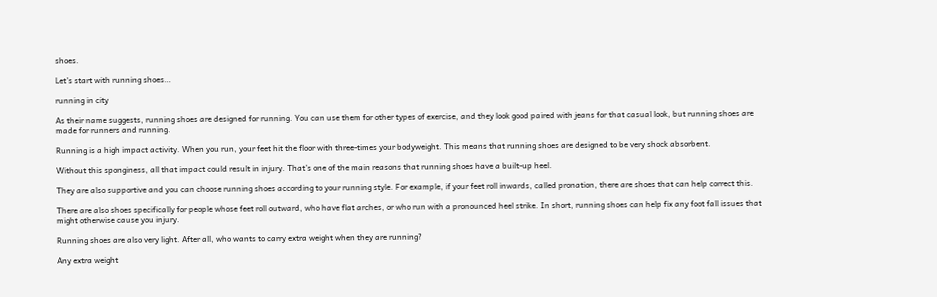shoes.

Let’s start with running shoes…

running in city

As their name suggests, running shoes are designed for running. You can use them for other types of exercise, and they look good paired with jeans for that casual look, but running shoes are made for runners and running.

Running is a high impact activity. When you run, your feet hit the floor with three-times your bodyweight. This means that running shoes are designed to be very shock absorbent.

Without this sponginess, all that impact could result in injury. That’s one of the main reasons that running shoes have a built-up heel.

They are also supportive and you can choose running shoes according to your running style. For example, if your feet roll inwards, called pronation, there are shoes that can help correct this.

There are also shoes specifically for people whose feet roll outward, who have flat arches, or who run with a pronounced heel strike. In short, running shoes can help fix any foot fall issues that might otherwise cause you injury.

Running shoes are also very light. After all, who wants to carry extra weight when they are running?

Any extra weight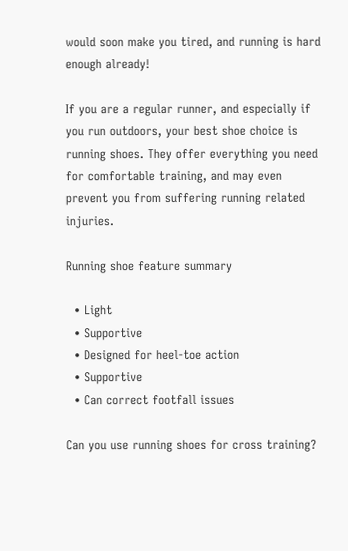would soon make you tired, and running is hard enough already!

If you are a regular runner, and especially if you run outdoors, your best shoe choice is running shoes. They offer everything you need for comfortable training, and may even prevent you from suffering running related injuries.

Running shoe feature summary

  • Light
  • Supportive
  • Designed for heel-toe action
  • Supportive
  • Can correct footfall issues

Can you use running shoes for cross training?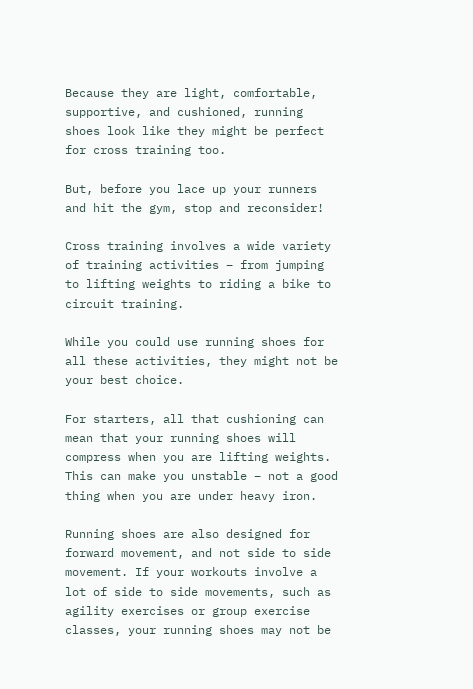Because they are light, comfortable, supportive, and cushioned, running shoes look like they might be perfect for cross training too.

But, before you lace up your runners and hit the gym, stop and reconsider!

Cross training involves a wide variety of training activities – from jumping to lifting weights to riding a bike to circuit training.

While you could use running shoes for all these activities, they might not be your best choice.

For starters, all that cushioning can mean that your running shoes will compress when you are lifting weights. This can make you unstable – not a good thing when you are under heavy iron.

Running shoes are also designed for forward movement, and not side to side movement. If your workouts involve a lot of side to side movements, such as agility exercises or group exercise classes, your running shoes may not be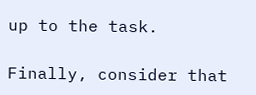up to the task.

Finally, consider that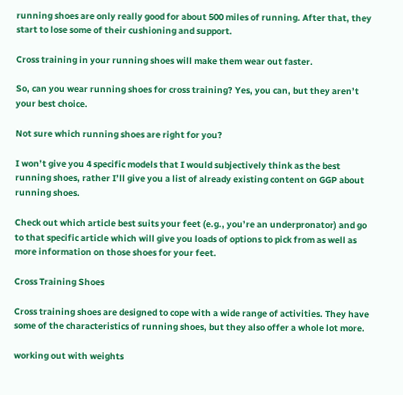running shoes are only really good for about 500 miles of running. After that, they start to lose some of their cushioning and support.

Cross training in your running shoes will make them wear out faster.

So, can you wear running shoes for cross training? Yes, you can, but they aren’t your best choice.

Not sure which running shoes are right for you?

I won’t give you 4 specific models that I would subjectively think as the best running shoes, rather I’ll give you a list of already existing content on GGP about running shoes.

Check out which article best suits your feet (e.g., you’re an underpronator) and go to that specific article which will give you loads of options to pick from as well as more information on those shoes for your feet.

Cross Training Shoes

Cross training shoes are designed to cope with a wide range of activities. They have some of the characteristics of running shoes, but they also offer a whole lot more.

working out with weights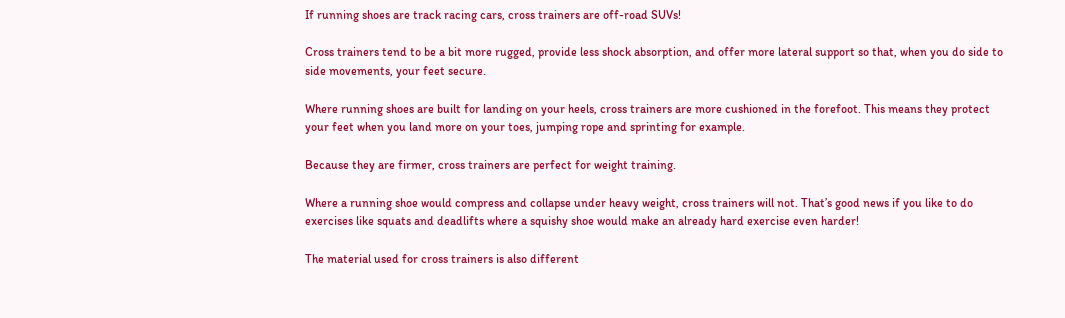If running shoes are track racing cars, cross trainers are off-road SUVs!

Cross trainers tend to be a bit more rugged, provide less shock absorption, and offer more lateral support so that, when you do side to side movements, your feet secure.

Where running shoes are built for landing on your heels, cross trainers are more cushioned in the forefoot. This means they protect your feet when you land more on your toes, jumping rope and sprinting for example.

Because they are firmer, cross trainers are perfect for weight training.

Where a running shoe would compress and collapse under heavy weight, cross trainers will not. That’s good news if you like to do exercises like squats and deadlifts where a squishy shoe would make an already hard exercise even harder!

The material used for cross trainers is also different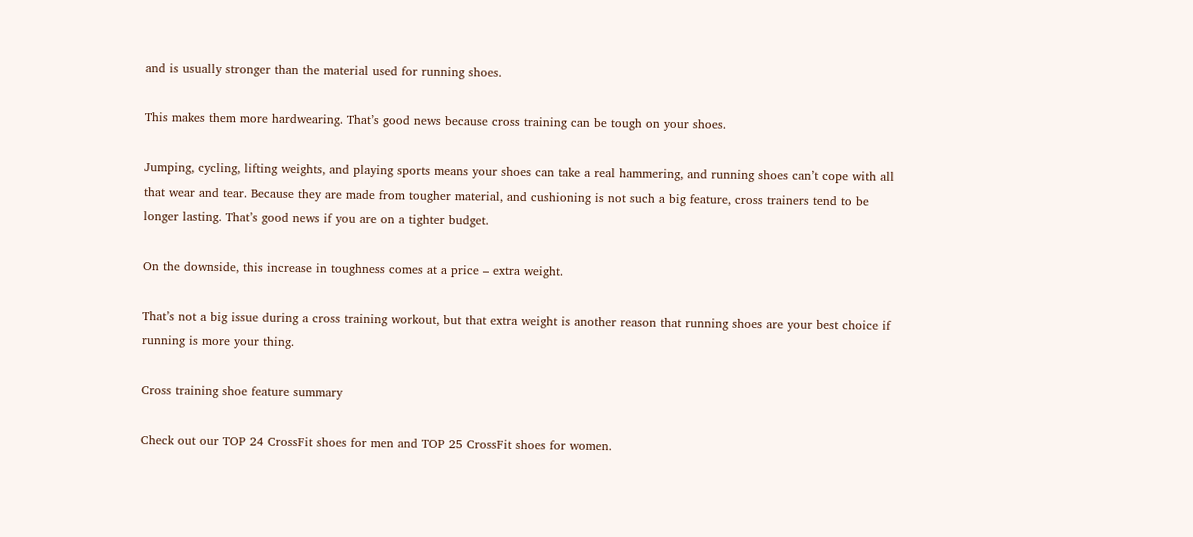and is usually stronger than the material used for running shoes.

This makes them more hardwearing. That’s good news because cross training can be tough on your shoes.

Jumping, cycling, lifting weights, and playing sports means your shoes can take a real hammering, and running shoes can’t cope with all that wear and tear. Because they are made from tougher material, and cushioning is not such a big feature, cross trainers tend to be longer lasting. That’s good news if you are on a tighter budget.

On the downside, this increase in toughness comes at a price – extra weight.

That’s not a big issue during a cross training workout, but that extra weight is another reason that running shoes are your best choice if running is more your thing.

Cross training shoe feature summary

Check out our TOP 24 CrossFit shoes for men and TOP 25 CrossFit shoes for women.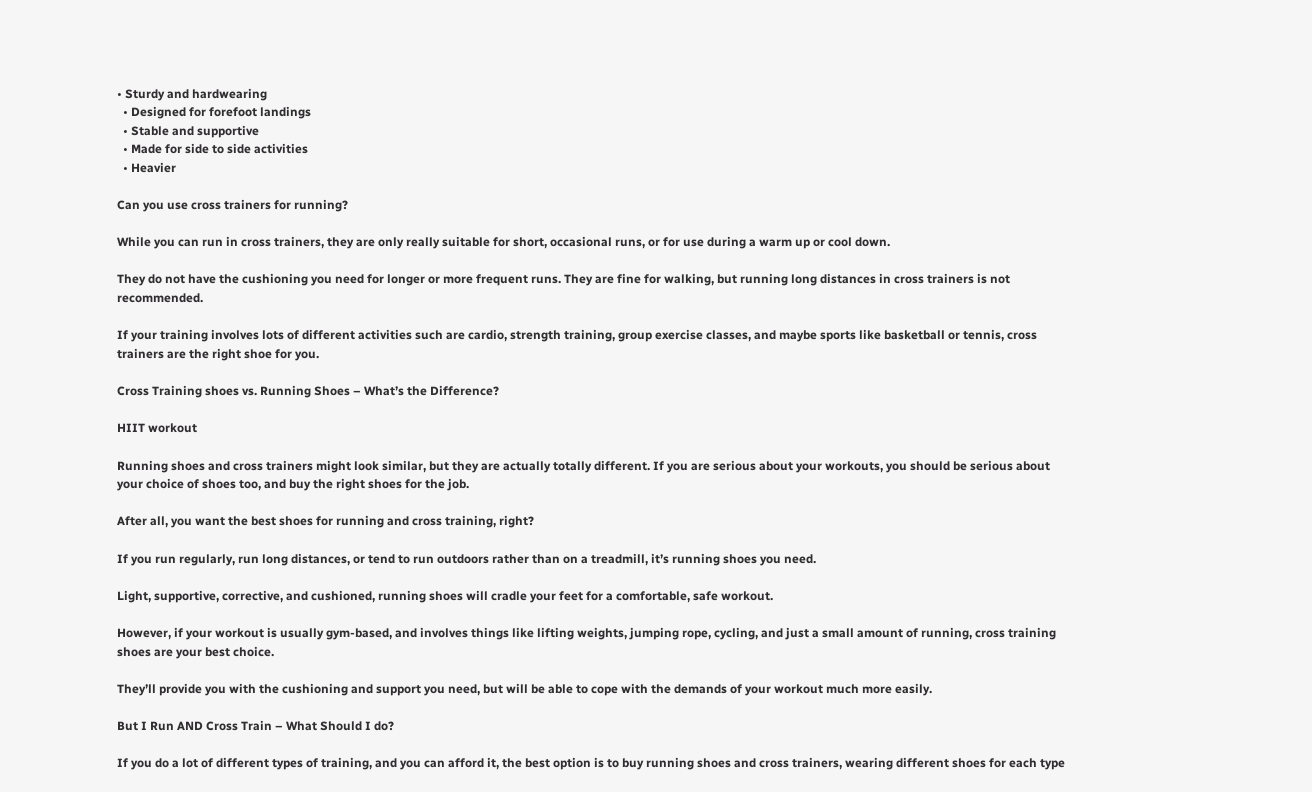• Sturdy and hardwearing
  • Designed for forefoot landings
  • Stable and supportive
  • Made for side to side activities
  • Heavier

Can you use cross trainers for running?

While you can run in cross trainers, they are only really suitable for short, occasional runs, or for use during a warm up or cool down.

They do not have the cushioning you need for longer or more frequent runs. They are fine for walking, but running long distances in cross trainers is not recommended.

If your training involves lots of different activities such are cardio, strength training, group exercise classes, and maybe sports like basketball or tennis, cross trainers are the right shoe for you.

Cross Training shoes vs. Running Shoes – What’s the Difference?

HIIT workout

Running shoes and cross trainers might look similar, but they are actually totally different. If you are serious about your workouts, you should be serious about your choice of shoes too, and buy the right shoes for the job.

After all, you want the best shoes for running and cross training, right?

If you run regularly, run long distances, or tend to run outdoors rather than on a treadmill, it’s running shoes you need.

Light, supportive, corrective, and cushioned, running shoes will cradle your feet for a comfortable, safe workout.

However, if your workout is usually gym-based, and involves things like lifting weights, jumping rope, cycling, and just a small amount of running, cross training shoes are your best choice.

They’ll provide you with the cushioning and support you need, but will be able to cope with the demands of your workout much more easily.

But I Run AND Cross Train – What Should I do?

If you do a lot of different types of training, and you can afford it, the best option is to buy running shoes and cross trainers, wearing different shoes for each type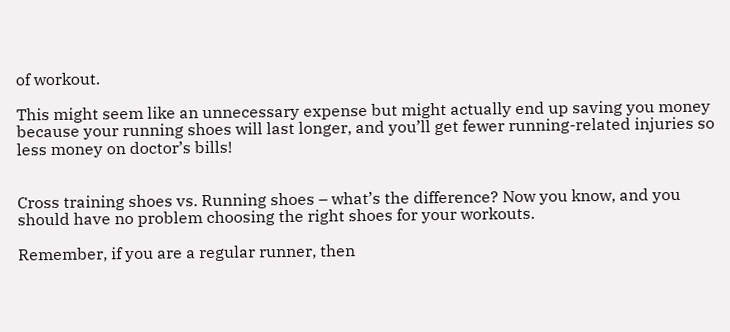of workout.

This might seem like an unnecessary expense but might actually end up saving you money because your running shoes will last longer, and you’ll get fewer running-related injuries so less money on doctor’s bills!


Cross training shoes vs. Running shoes – what’s the difference? Now you know, and you should have no problem choosing the right shoes for your workouts.

Remember, if you are a regular runner, then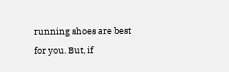running shoes are best for you. But, if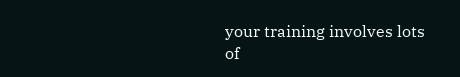your training involves lots of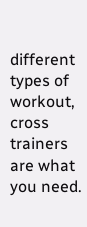different types of workout, cross trainers are what you need.